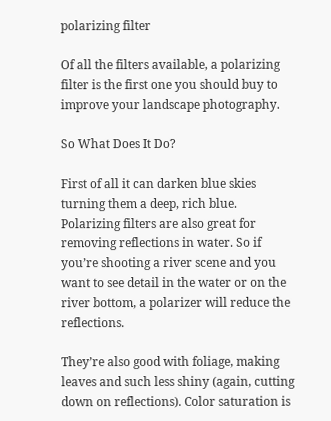polarizing filter

Of all the filters available, a polarizing filter is the first one you should buy to improve your landscape photography.

So What Does It Do?

First of all it can darken blue skies turning them a deep, rich blue. Polarizing filters are also great for removing reflections in water. So if you’re shooting a river scene and you want to see detail in the water or on the river bottom, a polarizer will reduce the reflections.

They’re also good with foliage, making leaves and such less shiny (again, cutting down on reflections). Color saturation is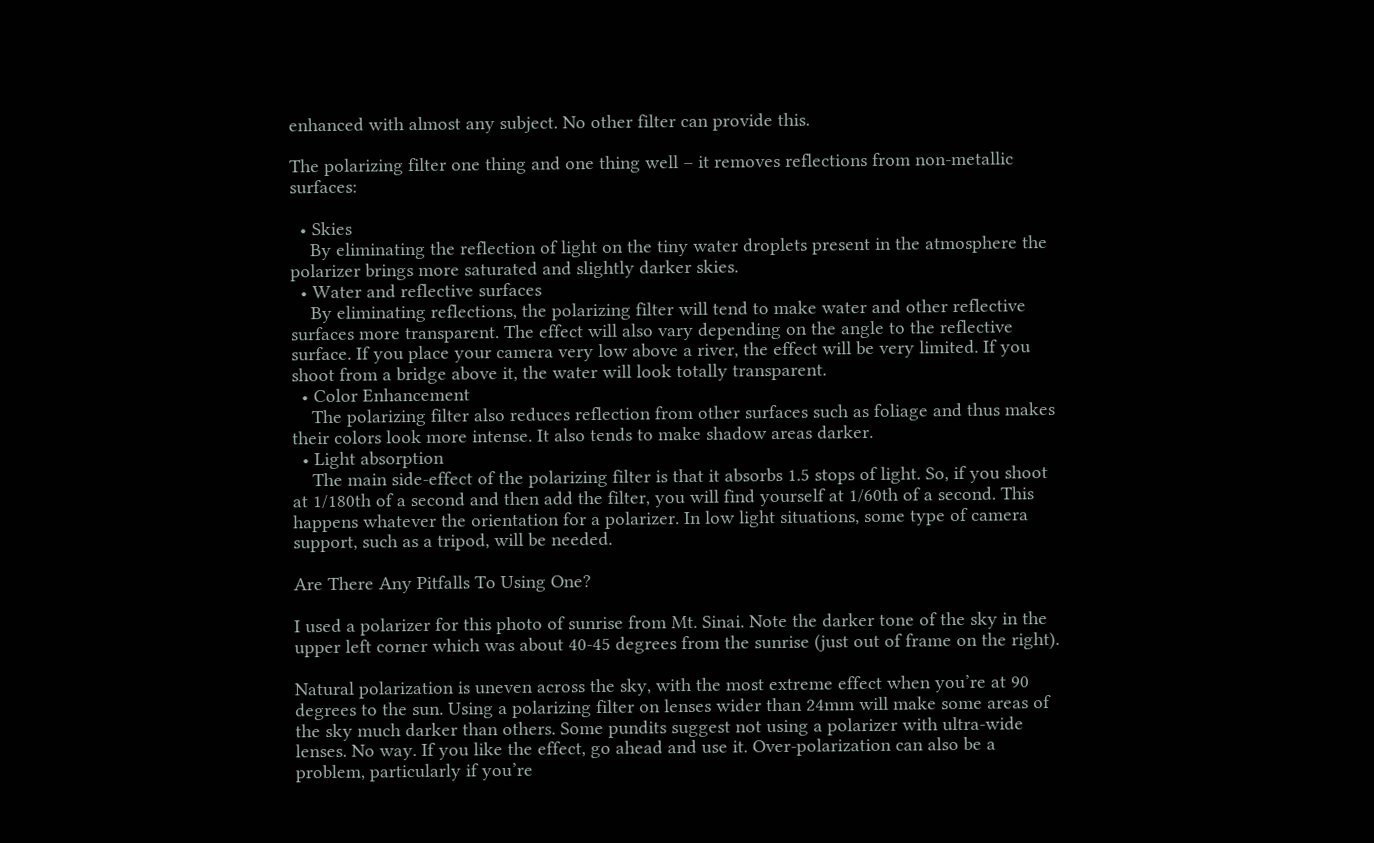enhanced with almost any subject. No other filter can provide this.

The polarizing filter one thing and one thing well – it removes reflections from non-metallic surfaces:

  • Skies
    By eliminating the reflection of light on the tiny water droplets present in the atmosphere the polarizer brings more saturated and slightly darker skies.
  • Water and reflective surfaces
    By eliminating reflections, the polarizing filter will tend to make water and other reflective surfaces more transparent. The effect will also vary depending on the angle to the reflective surface. If you place your camera very low above a river, the effect will be very limited. If you shoot from a bridge above it, the water will look totally transparent.
  • Color Enhancement
    The polarizing filter also reduces reflection from other surfaces such as foliage and thus makes their colors look more intense. It also tends to make shadow areas darker.
  • Light absorption
    The main side-effect of the polarizing filter is that it absorbs 1.5 stops of light. So, if you shoot at 1/180th of a second and then add the filter, you will find yourself at 1/60th of a second. This happens whatever the orientation for a polarizer. In low light situations, some type of camera support, such as a tripod, will be needed.

Are There Any Pitfalls To Using One?

I used a polarizer for this photo of sunrise from Mt. Sinai. Note the darker tone of the sky in the upper left corner which was about 40-45 degrees from the sunrise (just out of frame on the right).

Natural polarization is uneven across the sky, with the most extreme effect when you’re at 90 degrees to the sun. Using a polarizing filter on lenses wider than 24mm will make some areas of the sky much darker than others. Some pundits suggest not using a polarizer with ultra-wide lenses. No way. If you like the effect, go ahead and use it. Over-polarization can also be a problem, particularly if you’re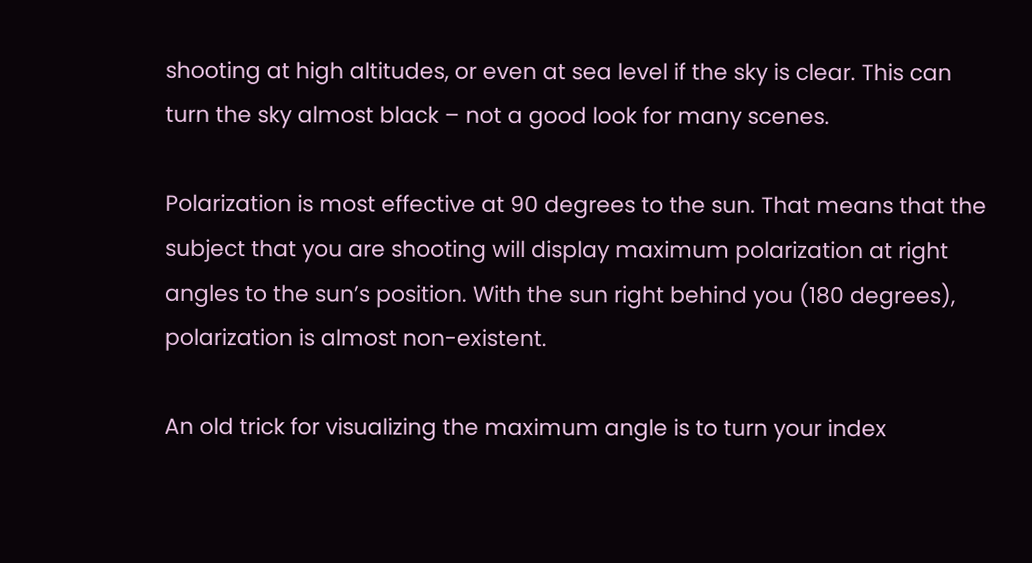shooting at high altitudes, or even at sea level if the sky is clear. This can turn the sky almost black – not a good look for many scenes.

Polarization is most effective at 90 degrees to the sun. That means that the subject that you are shooting will display maximum polarization at right angles to the sun’s position. With the sun right behind you (180 degrees), polarization is almost non-existent.

An old trick for visualizing the maximum angle is to turn your index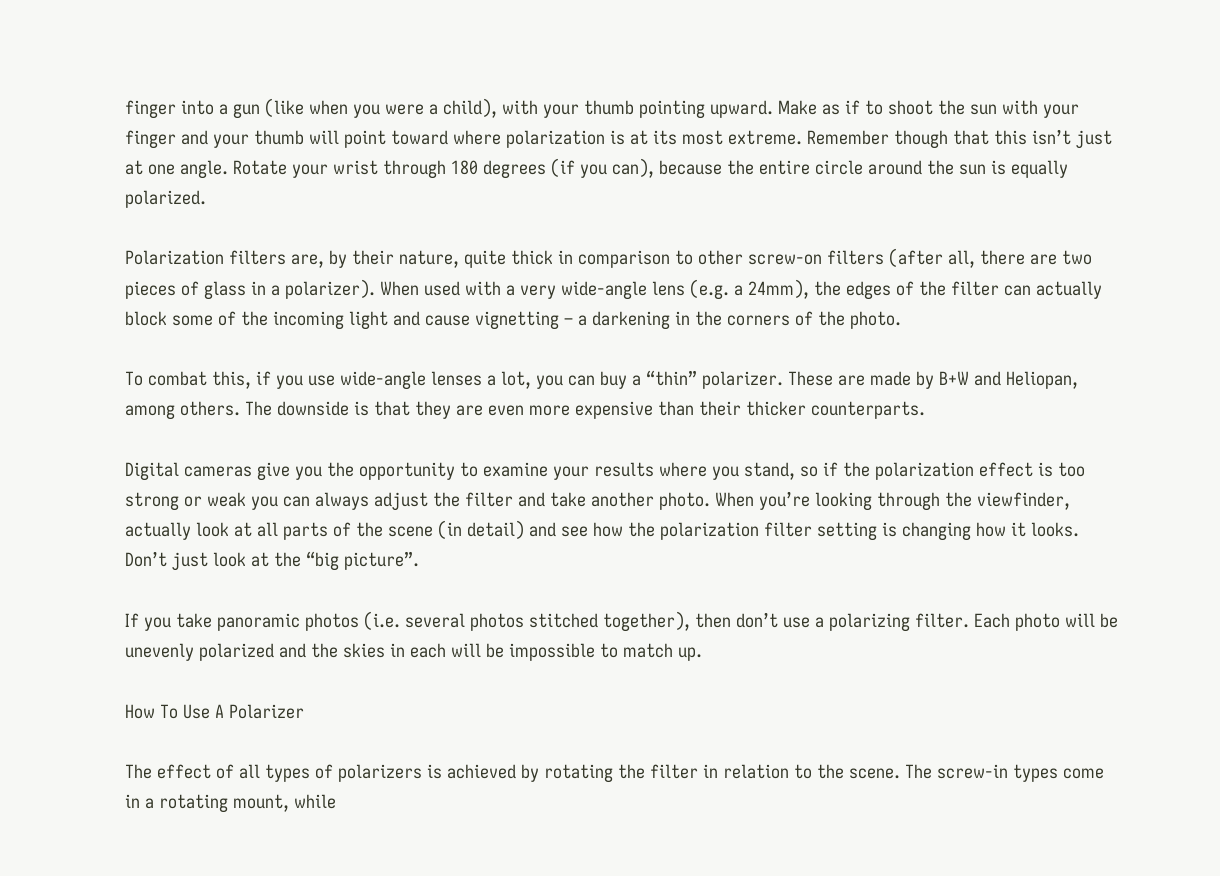finger into a gun (like when you were a child), with your thumb pointing upward. Make as if to shoot the sun with your finger and your thumb will point toward where polarization is at its most extreme. Remember though that this isn’t just at one angle. Rotate your wrist through 180 degrees (if you can), because the entire circle around the sun is equally polarized.

Polarization filters are, by their nature, quite thick in comparison to other screw-on filters (after all, there are two pieces of glass in a polarizer). When used with a very wide-angle lens (e.g. a 24mm), the edges of the filter can actually block some of the incoming light and cause vignetting – a darkening in the corners of the photo.

To combat this, if you use wide-angle lenses a lot, you can buy a “thin” polarizer. These are made by B+W and Heliopan, among others. The downside is that they are even more expensive than their thicker counterparts.

Digital cameras give you the opportunity to examine your results where you stand, so if the polarization effect is too strong or weak you can always adjust the filter and take another photo. When you’re looking through the viewfinder, actually look at all parts of the scene (in detail) and see how the polarization filter setting is changing how it looks. Don’t just look at the “big picture”.

If you take panoramic photos (i.e. several photos stitched together), then don’t use a polarizing filter. Each photo will be unevenly polarized and the skies in each will be impossible to match up.

How To Use A Polarizer

The effect of all types of polarizers is achieved by rotating the filter in relation to the scene. The screw-in types come in a rotating mount, while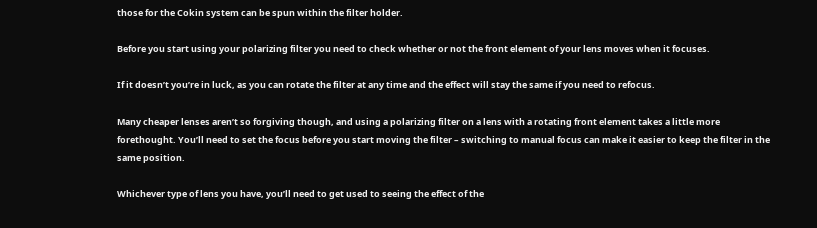those for the Cokin system can be spun within the filter holder.

Before you start using your polarizing filter you need to check whether or not the front element of your lens moves when it focuses.

If it doesn’t you’re in luck, as you can rotate the filter at any time and the effect will stay the same if you need to refocus.

Many cheaper lenses aren’t so forgiving though, and using a polarizing filter on a lens with a rotating front element takes a little more forethought. You’ll need to set the focus before you start moving the filter – switching to manual focus can make it easier to keep the filter in the same position.

Whichever type of lens you have, you’ll need to get used to seeing the effect of the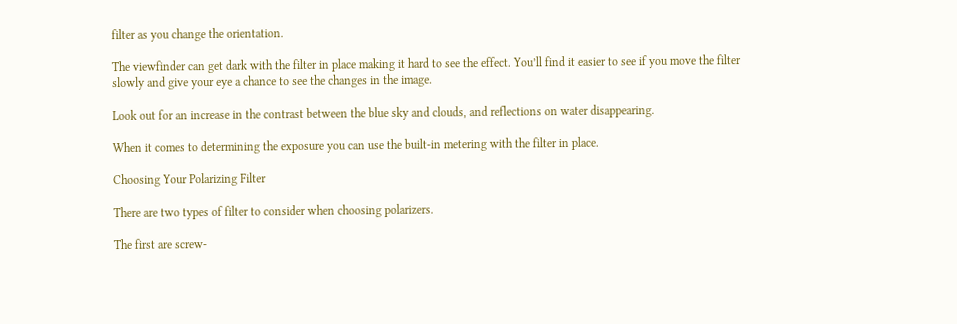filter as you change the orientation.

The viewfinder can get dark with the filter in place making it hard to see the effect. You’ll find it easier to see if you move the filter slowly and give your eye a chance to see the changes in the image.

Look out for an increase in the contrast between the blue sky and clouds, and reflections on water disappearing.

When it comes to determining the exposure you can use the built-in metering with the filter in place.

Choosing Your Polarizing Filter

There are two types of filter to consider when choosing polarizers.

The first are screw-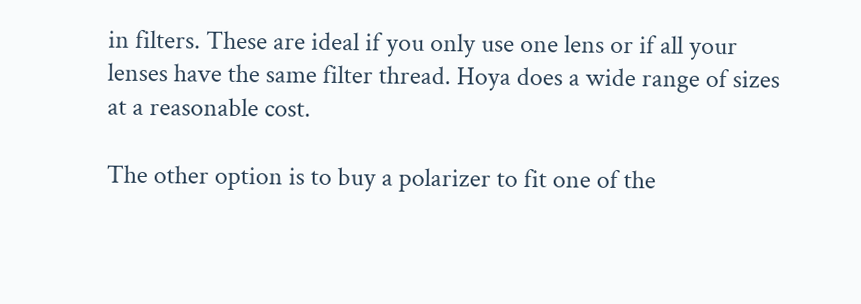in filters. These are ideal if you only use one lens or if all your lenses have the same filter thread. Hoya does a wide range of sizes at a reasonable cost.

The other option is to buy a polarizer to fit one of the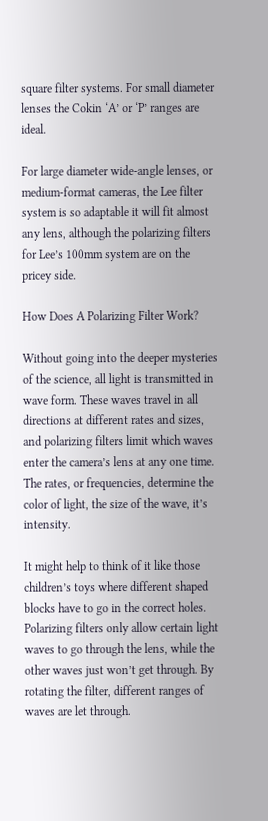square filter systems. For small diameter lenses the Cokin ‘A’ or ‘P’ ranges are ideal.

For large diameter wide-angle lenses, or medium-format cameras, the Lee filter system is so adaptable it will fit almost any lens, although the polarizing filters for Lee’s 100mm system are on the pricey side.

How Does A Polarizing Filter Work?

Without going into the deeper mysteries of the science, all light is transmitted in wave form. These waves travel in all directions at different rates and sizes, and polarizing filters limit which waves enter the camera’s lens at any one time. The rates, or frequencies, determine the color of light, the size of the wave, it’s intensity.

It might help to think of it like those children’s toys where different shaped blocks have to go in the correct holes. Polarizing filters only allow certain light waves to go through the lens, while the other waves just won’t get through. By rotating the filter, different ranges of waves are let through.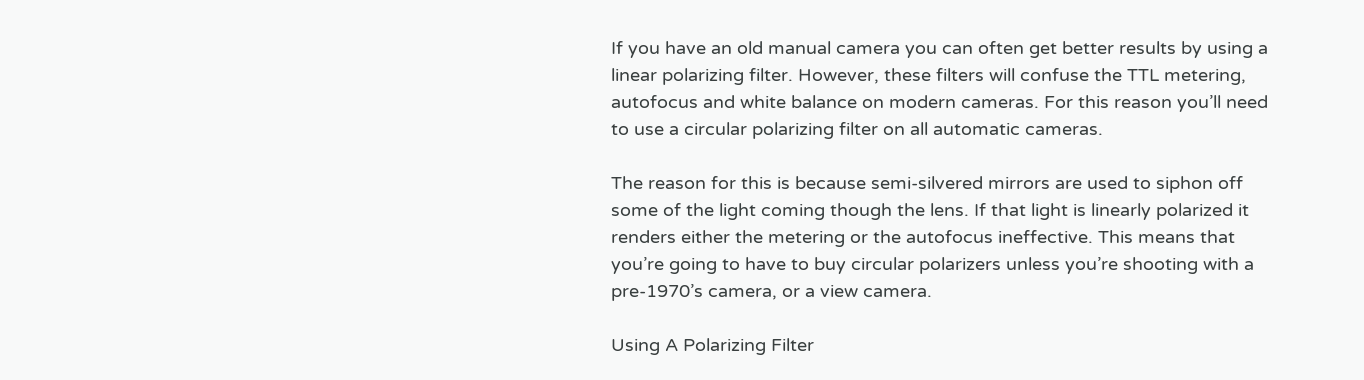If you have an old manual camera you can often get better results by using a linear polarizing filter. However, these filters will confuse the TTL metering, autofocus and white balance on modern cameras. For this reason you’ll need to use a circular polarizing filter on all automatic cameras.

The reason for this is because semi-silvered mirrors are used to siphon off some of the light coming though the lens. If that light is linearly polarized it renders either the metering or the autofocus ineffective. This means that you’re going to have to buy circular polarizers unless you’re shooting with a pre-1970’s camera, or a view camera.

Using A Polarizing Filter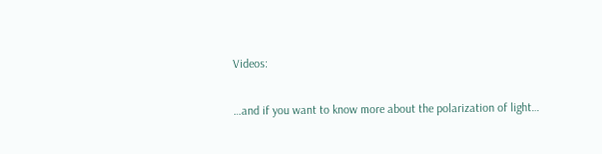Videos:

…and if you want to know more about the polarization of light…